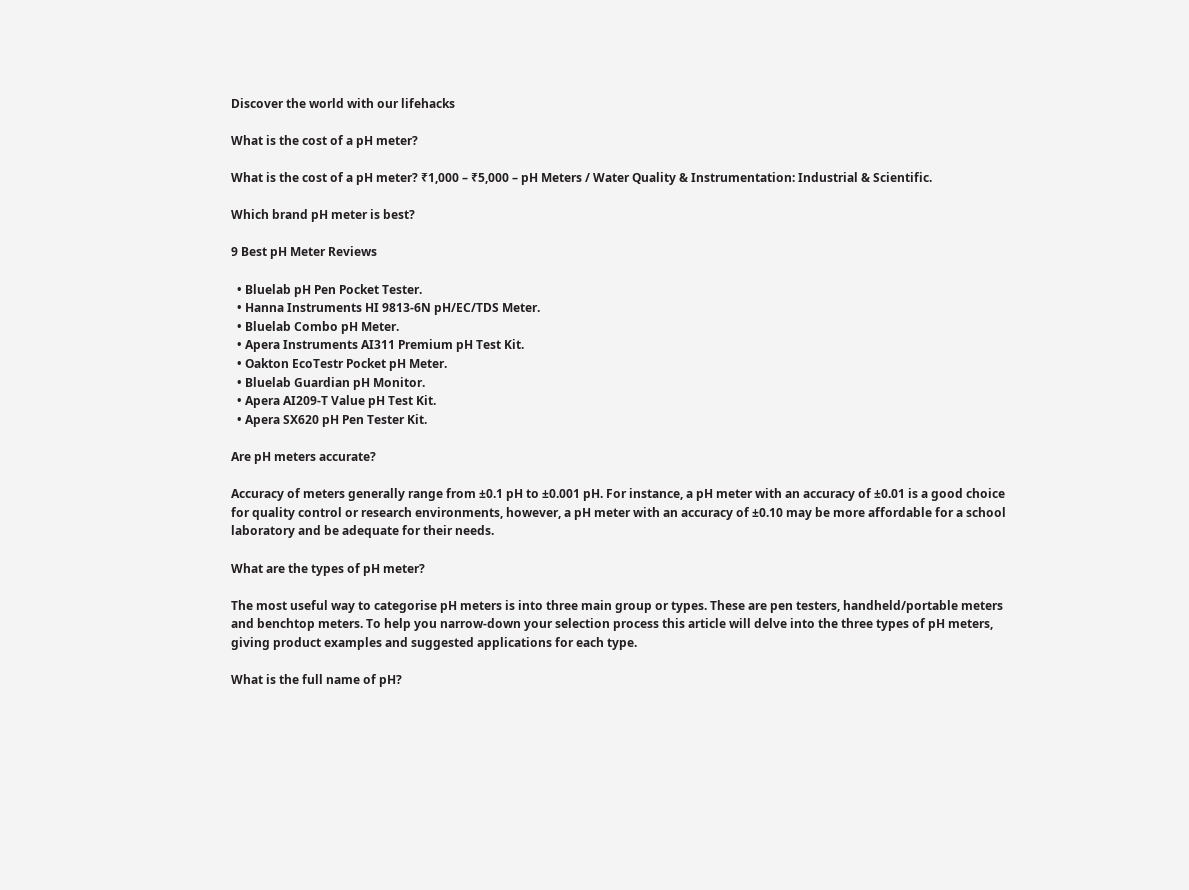Discover the world with our lifehacks

What is the cost of a pH meter?

What is the cost of a pH meter? ₹1,000 – ₹5,000 – pH Meters / Water Quality & Instrumentation: Industrial & Scientific.

Which brand pH meter is best?

9 Best pH Meter Reviews

  • Bluelab pH Pen Pocket Tester.
  • Hanna Instruments HI 9813-6N pH/EC/TDS Meter.
  • Bluelab Combo pH Meter.
  • Apera Instruments AI311 Premium pH Test Kit.
  • Oakton EcoTestr Pocket pH Meter.
  • Bluelab Guardian pH Monitor.
  • Apera AI209-T Value pH Test Kit.
  • Apera SX620 pH Pen Tester Kit.

Are pH meters accurate?

Accuracy of meters generally range from ±0.1 pH to ±0.001 pH. For instance, a pH meter with an accuracy of ±0.01 is a good choice for quality control or research environments, however, a pH meter with an accuracy of ±0.10 may be more affordable for a school laboratory and be adequate for their needs.

What are the types of pH meter?

The most useful way to categorise pH meters is into three main group or types. These are pen testers, handheld/portable meters and benchtop meters. To help you narrow-down your selection process this article will delve into the three types of pH meters, giving product examples and suggested applications for each type.

What is the full name of pH?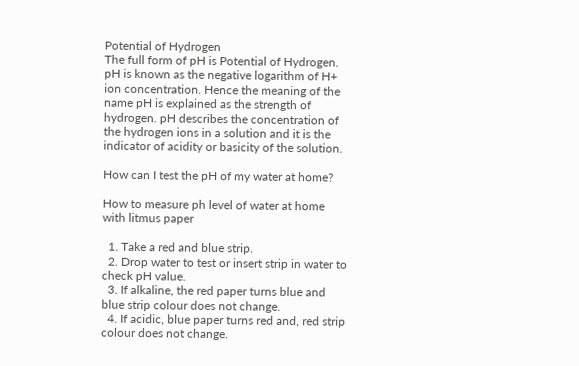Potential of Hydrogen
The full form of pH is Potential of Hydrogen. pH is known as the negative logarithm of H+ ion concentration. Hence the meaning of the name pH is explained as the strength of hydrogen. pH describes the concentration of the hydrogen ions in a solution and it is the indicator of acidity or basicity of the solution.

How can I test the pH of my water at home?

How to measure ph level of water at home with litmus paper

  1. Take a red and blue strip.
  2. Drop water to test or insert strip in water to check pH value.
  3. If alkaline, the red paper turns blue and blue strip colour does not change.
  4. If acidic, blue paper turns red and, red strip colour does not change.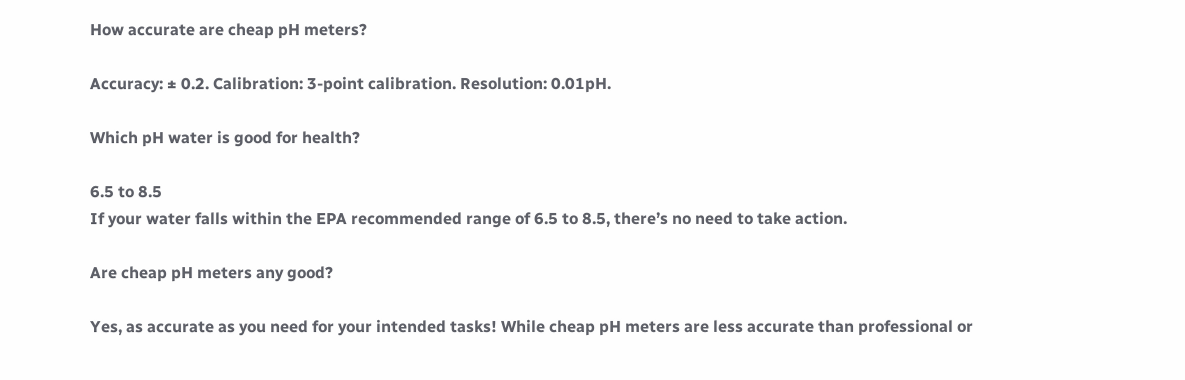How accurate are cheap pH meters?

Accuracy: ± 0.2. Calibration: 3-point calibration. Resolution: 0.01pH.

Which pH water is good for health?

6.5 to 8.5
If your water falls within the EPA recommended range of 6.5 to 8.5, there’s no need to take action.

Are cheap pH meters any good?

Yes, as accurate as you need for your intended tasks! While cheap pH meters are less accurate than professional or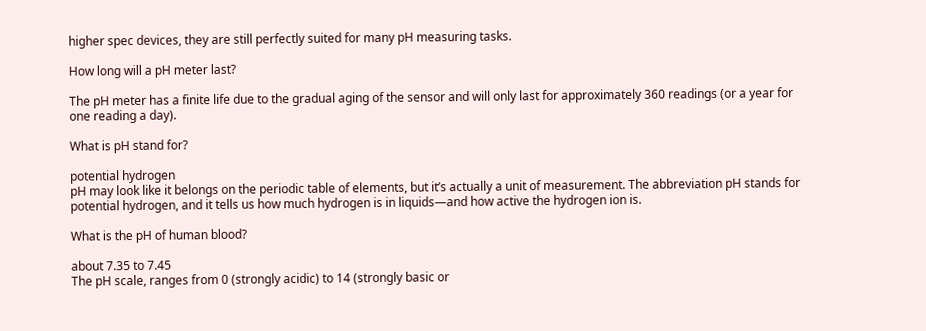higher spec devices, they are still perfectly suited for many pH measuring tasks.

How long will a pH meter last?

The pH meter has a finite life due to the gradual aging of the sensor and will only last for approximately 360 readings (or a year for one reading a day).

What is pH stand for?

potential hydrogen
pH may look like it belongs on the periodic table of elements, but it’s actually a unit of measurement. The abbreviation pH stands for potential hydrogen, and it tells us how much hydrogen is in liquids—and how active the hydrogen ion is.

What is the pH of human blood?

about 7.35 to 7.45
The pH scale, ranges from 0 (strongly acidic) to 14 (strongly basic or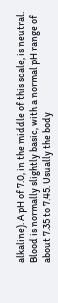alkaline). A pH of 7.0, in the middle of this scale, is neutral. Blood is normally slightly basic, with a normal pH range of about 7.35 to 7.45. Usually the body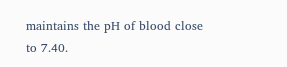maintains the pH of blood close to 7.40.